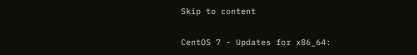Skip to content

CentOS 7 - Updates for x86_64: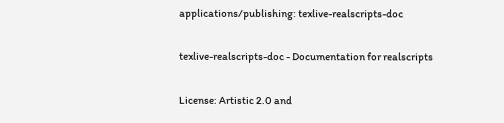applications/publishing: texlive-realscripts-doc

texlive-realscripts-doc - Documentation for realscripts

License: Artistic 2.0 and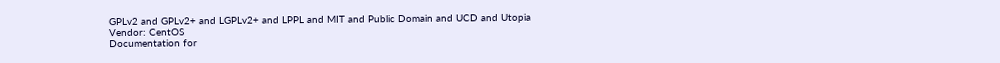GPLv2 and GPLv2+ and LGPLv2+ and LPPL and MIT and Public Domain and UCD and Utopia
Vendor: CentOS
Documentation for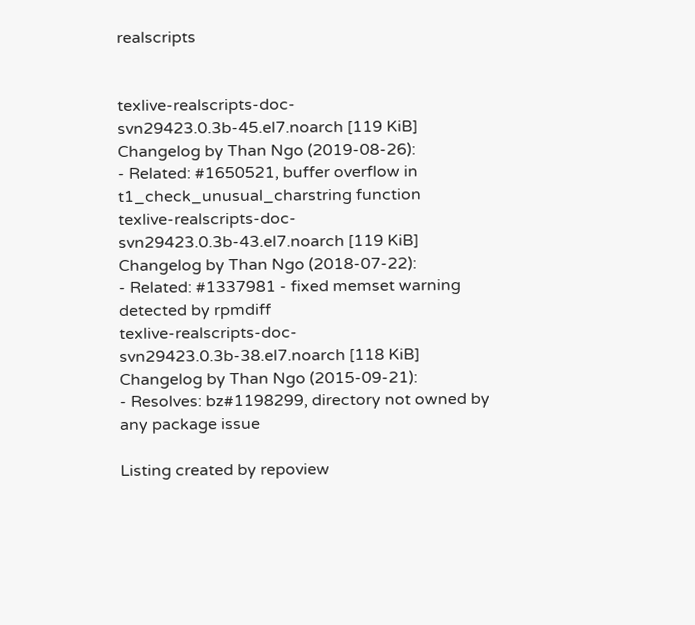realscripts


texlive-realscripts-doc-svn29423.0.3b-45.el7.noarch [119 KiB] Changelog by Than Ngo (2019-08-26):
- Related: #1650521, buffer overflow in t1_check_unusual_charstring function
texlive-realscripts-doc-svn29423.0.3b-43.el7.noarch [119 KiB] Changelog by Than Ngo (2018-07-22):
- Related: #1337981 - fixed memset warning detected by rpmdiff
texlive-realscripts-doc-svn29423.0.3b-38.el7.noarch [118 KiB] Changelog by Than Ngo (2015-09-21):
- Resolves: bz#1198299, directory not owned by any package issue

Listing created by repoview